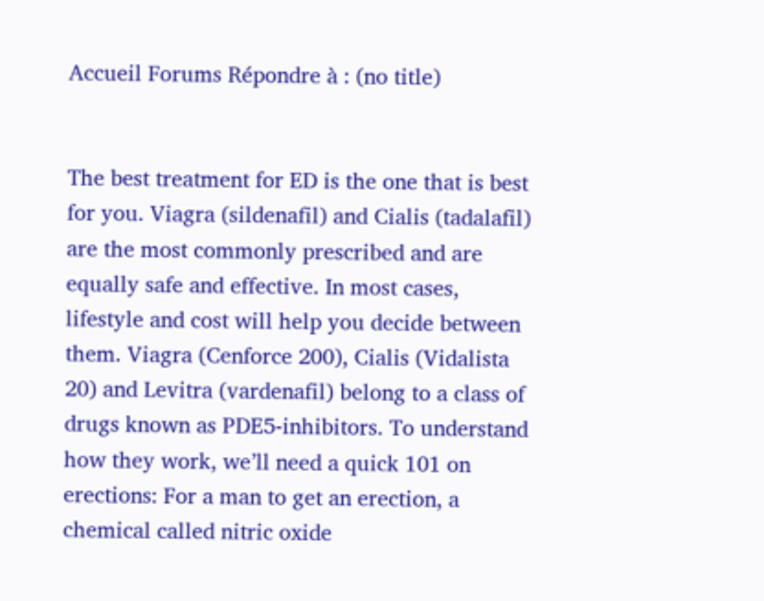Accueil Forums Répondre à : (no title)


The best treatment for ED is the one that is best for you. Viagra (sildenafil) and Cialis (tadalafil) are the most commonly prescribed and are equally safe and effective. In most cases, lifestyle and cost will help you decide between them. Viagra (Cenforce 200), Cialis (Vidalista 20) and Levitra (vardenafil) belong to a class of drugs known as PDE5-inhibitors. To understand how they work, we’ll need a quick 101 on erections: For a man to get an erection, a chemical called nitric oxide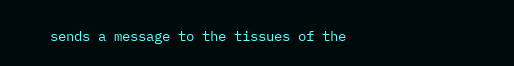sends a message to the tissues of the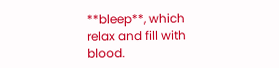**bleep**, which relax and fill with blood.